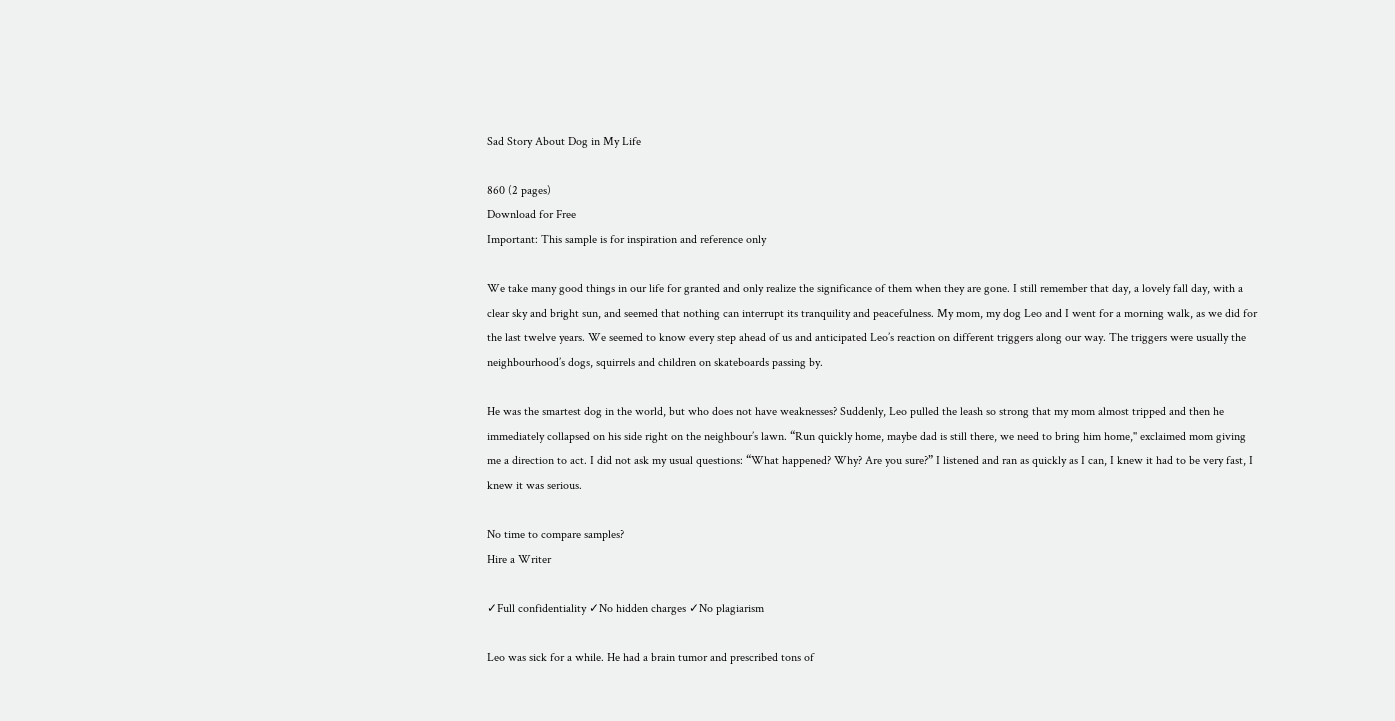Sad Story About Dog in My Life

860 (2 pages)
Download for Free
Important: This sample is for inspiration and reference only

We take many good things in our life for granted and only realize the significance of them when they are gone. I still remember that day, a lovely fall day, with a clear sky and bright sun, and seemed that nothing can interrupt its tranquility and peacefulness. My mom, my dog Leo and I went for a morning walk, as we did for the last twelve years. We seemed to know every step ahead of us and anticipated Leo’s reaction on different triggers along our way. The triggers were usually the neighbourhood’s dogs, squirrels and children on skateboards passing by.

He was the smartest dog in the world, but who does not have weaknesses? Suddenly, Leo pulled the leash so strong that my mom almost tripped and then he immediately collapsed on his side right on the neighbour’s lawn. “Run quickly home, maybe dad is still there, we need to bring him home,'' exclaimed mom giving me a direction to act. I did not ask my usual questions: “What happened? Why? Are you sure?” I listened and ran as quickly as I can, I knew it had to be very fast, I knew it was serious.

No time to compare samples?
Hire a Writer

✓Full confidentiality ✓No hidden charges ✓No plagiarism

Leo was sick for a while. He had a brain tumor and prescribed tons of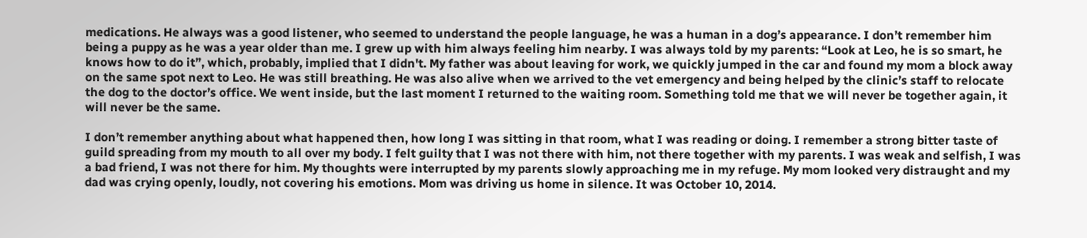medications. He always was a good listener, who seemed to understand the people language, he was a human in a dog’s appearance. I don’t remember him being a puppy as he was a year older than me. I grew up with him always feeling him nearby. I was always told by my parents: “Look at Leo, he is so smart, he knows how to do it”, which, probably, implied that I didn't. My father was about leaving for work, we quickly jumped in the car and found my mom a block away on the same spot next to Leo. He was still breathing. He was also alive when we arrived to the vet emergency and being helped by the clinic’s staff to relocate the dog to the doctor’s office. We went inside, but the last moment I returned to the waiting room. Something told me that we will never be together again, it will never be the same.

I don’t remember anything about what happened then, how long I was sitting in that room, what I was reading or doing. I remember a strong bitter taste of guild spreading from my mouth to all over my body. I felt guilty that I was not there with him, not there together with my parents. I was weak and selfish, I was a bad friend, I was not there for him. My thoughts were interrupted by my parents slowly approaching me in my refuge. My mom looked very distraught and my dad was crying openly, loudly, not covering his emotions. Mom was driving us home in silence. It was October 10, 2014.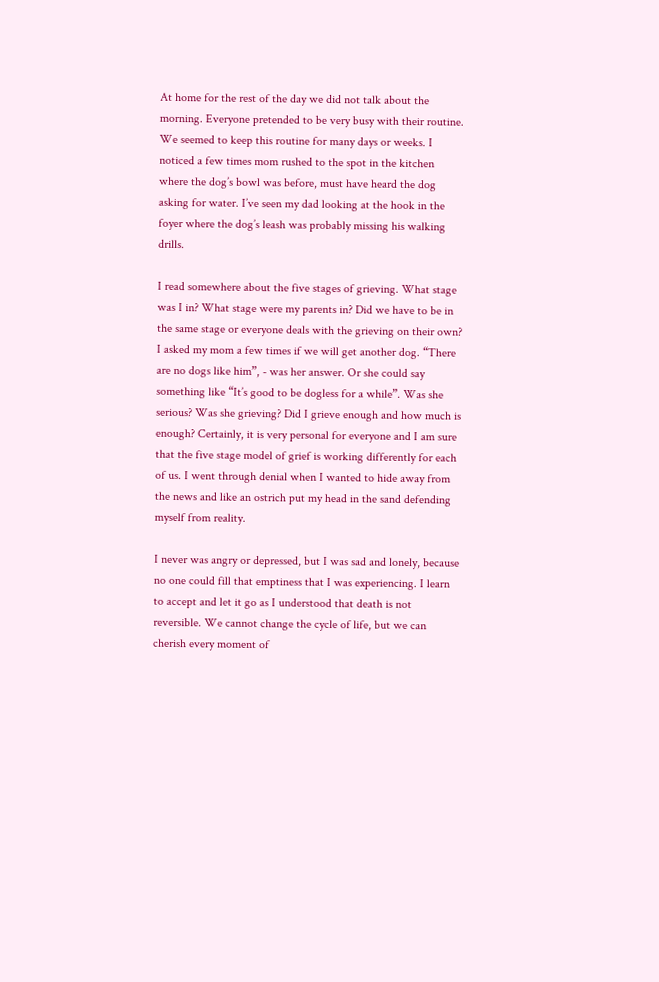At home for the rest of the day we did not talk about the morning. Everyone pretended to be very busy with their routine. We seemed to keep this routine for many days or weeks. I noticed a few times mom rushed to the spot in the kitchen where the dog’s bowl was before, must have heard the dog asking for water. I’ve seen my dad looking at the hook in the foyer where the dog’s leash was probably missing his walking drills.

I read somewhere about the five stages of grieving. What stage was I in? What stage were my parents in? Did we have to be in the same stage or everyone deals with the grieving on their own? I asked my mom a few times if we will get another dog. “There are no dogs like him”, - was her answer. Or she could say something like “It’s good to be dogless for a while”. Was she serious? Was she grieving? Did I grieve enough and how much is enough? Certainly, it is very personal for everyone and I am sure that the five stage model of grief is working differently for each of us. I went through denial when I wanted to hide away from the news and like an ostrich put my head in the sand defending myself from reality.

I never was angry or depressed, but I was sad and lonely, because no one could fill that emptiness that I was experiencing. I learn to accept and let it go as I understood that death is not reversible. We cannot change the cycle of life, but we can cherish every moment of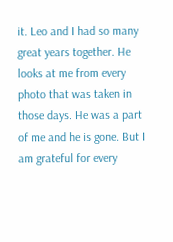it. Leo and I had so many great years together. He looks at me from every photo that was taken in those days. He was a part of me and he is gone. But I am grateful for every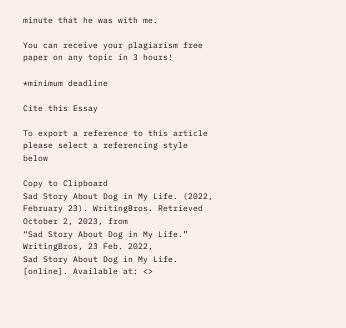minute that he was with me.

You can receive your plagiarism free paper on any topic in 3 hours!

*minimum deadline

Cite this Essay

To export a reference to this article please select a referencing style below

Copy to Clipboard
Sad Story About Dog in My Life. (2022, February 23). WritingBros. Retrieved October 2, 2023, from
“Sad Story About Dog in My Life.” WritingBros, 23 Feb. 2022,
Sad Story About Dog in My Life. [online]. Available at: <>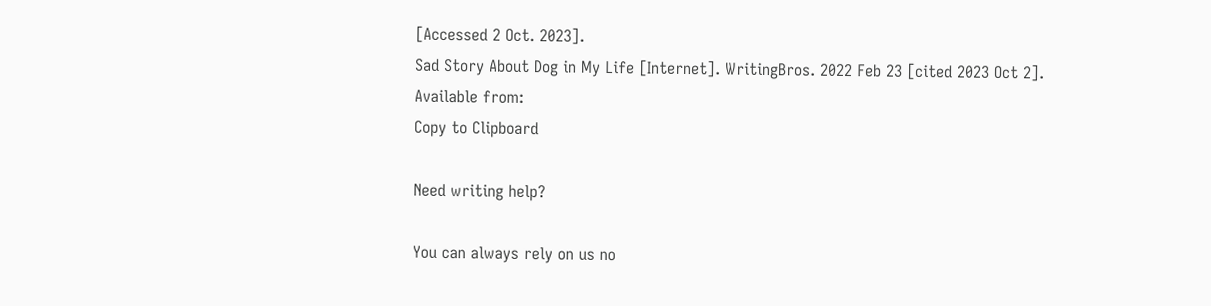[Accessed 2 Oct. 2023].
Sad Story About Dog in My Life [Internet]. WritingBros. 2022 Feb 23 [cited 2023 Oct 2]. Available from:
Copy to Clipboard

Need writing help?

You can always rely on us no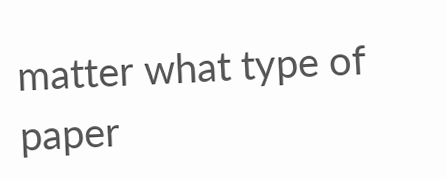matter what type of paper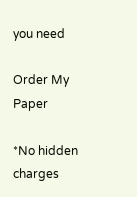you need

Order My Paper

*No hidden charges